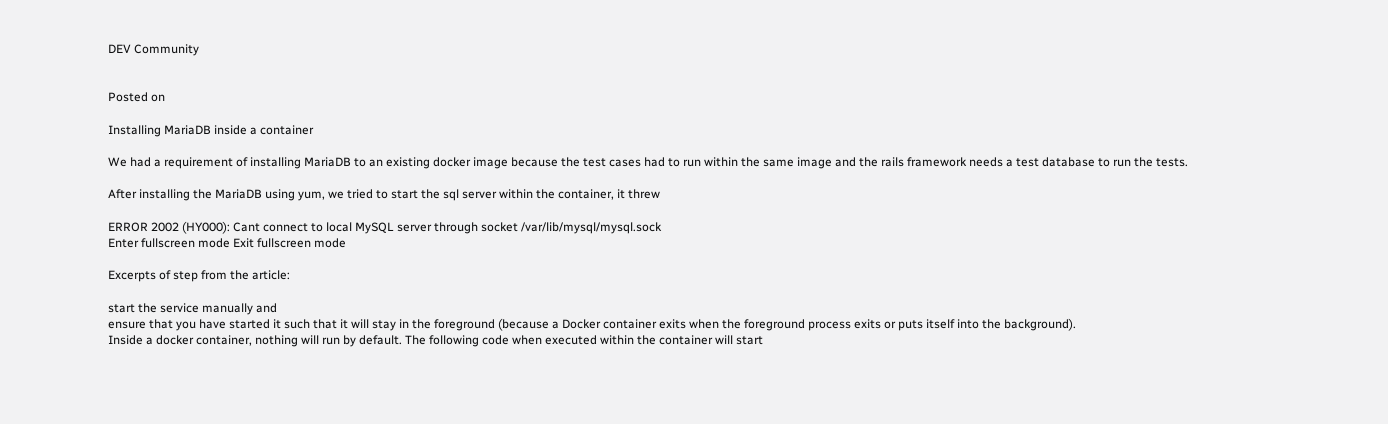DEV Community


Posted on

Installing MariaDB inside a container

We had a requirement of installing MariaDB to an existing docker image because the test cases had to run within the same image and the rails framework needs a test database to run the tests.

After installing the MariaDB using yum, we tried to start the sql server within the container, it threw

ERROR 2002 (HY000): Cant connect to local MySQL server through socket /var/lib/mysql/mysql.sock
Enter fullscreen mode Exit fullscreen mode

Excerpts of step from the article:

start the service manually and
ensure that you have started it such that it will stay in the foreground (because a Docker container exits when the foreground process exits or puts itself into the background).
Inside a docker container, nothing will run by default. The following code when executed within the container will start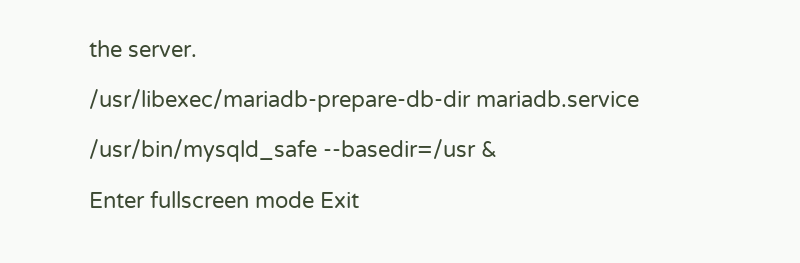the server.

/usr/libexec/mariadb-prepare-db-dir mariadb.service

/usr/bin/mysqld_safe --basedir=/usr &

Enter fullscreen mode Exit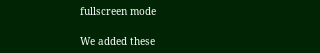fullscreen mode

We added these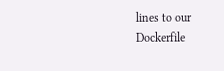lines to our Dockerfile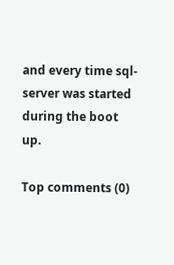and every time sql-server was started during the boot up.

Top comments (0)